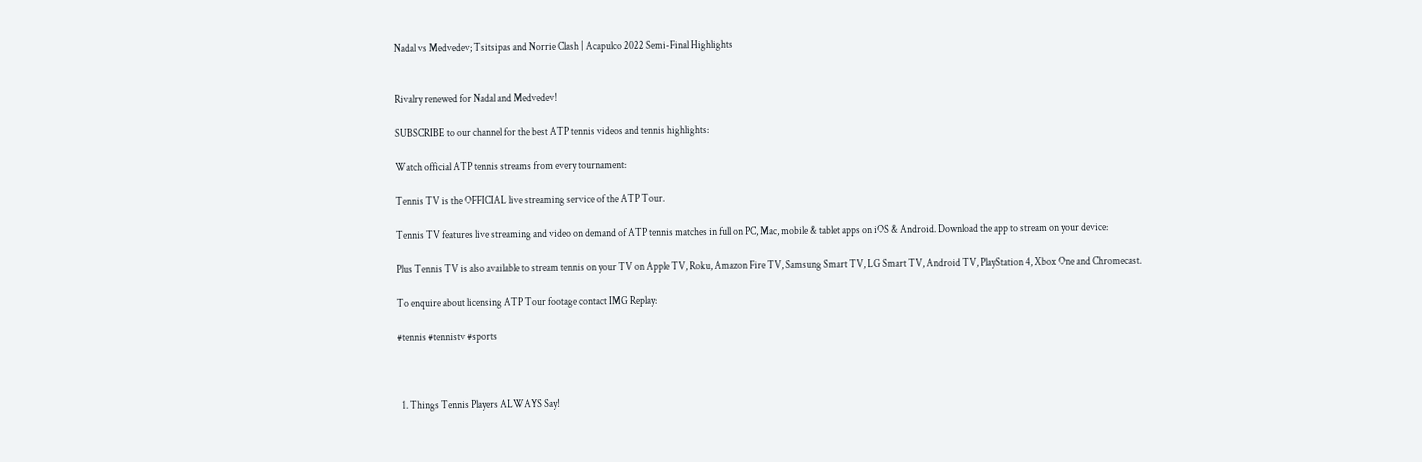Nadal vs Medvedev; Tsitsipas and Norrie Clash | Acapulco 2022 Semi-Final Highlights


Rivalry renewed for Nadal and Medvedev!

SUBSCRIBE to our channel for the best ATP tennis videos and tennis highlights:

Watch official ATP tennis streams from every tournament:

Tennis TV is the OFFICIAL live streaming service of the ATP Tour.

Tennis TV features live streaming and video on demand of ATP tennis matches in full on PC, Mac, mobile & tablet apps on iOS & Android. Download the app to stream on your device:

Plus Tennis TV is also available to stream tennis on your TV on Apple TV, Roku, Amazon Fire TV, Samsung Smart TV, LG Smart TV, Android TV, PlayStation 4, Xbox One and Chromecast.

To enquire about licensing ATP Tour footage contact IMG Replay:

#tennis #tennistv #sports



  1. Things Tennis Players ALWAYS Say!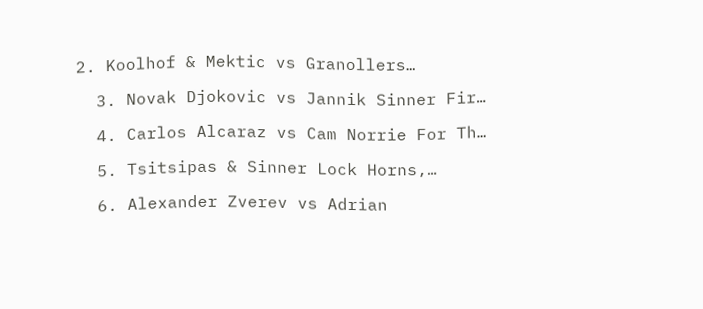2. Koolhof & Mektic vs Granollers…

  3. Novak Djokovic vs Jannik Sinner Fir…

  4. Carlos Alcaraz vs Cam Norrie For Th…

  5. Tsitsipas & Sinner Lock Horns,…

  6. Alexander Zverev vs Adrian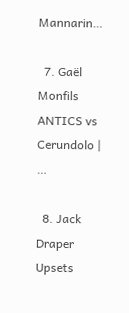Mannarin…

  7. Gaël Monfils ANTICS vs Cerundolo | …

  8. Jack Draper Upsets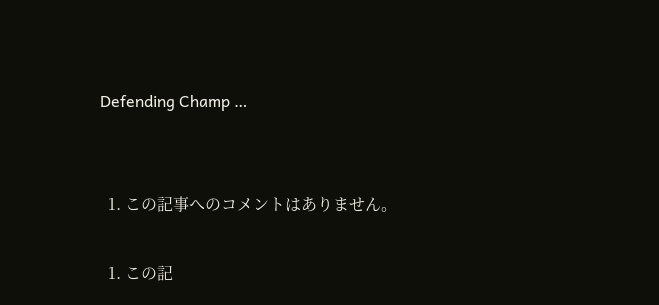Defending Champ …


  1. この記事へのコメントはありません。

  1. この記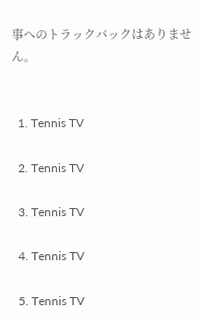事へのトラックバックはありません。


  1. Tennis TV

  2. Tennis TV

  3. Tennis TV

  4. Tennis TV

  5. Tennis TV